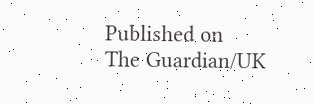Published on
The Guardian/UK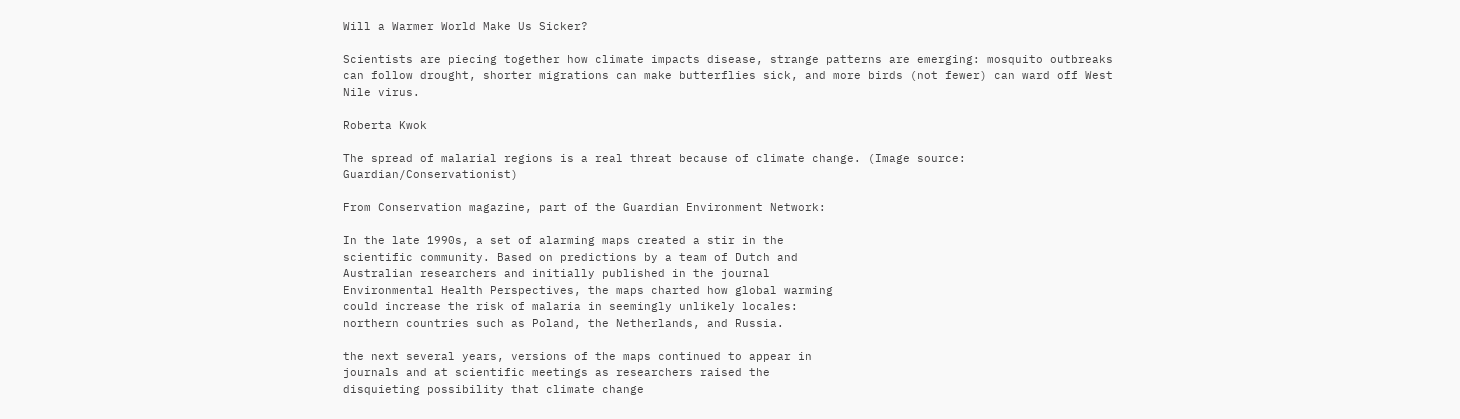Will a Warmer World Make Us Sicker?

Scientists are piecing together how climate impacts disease, strange patterns are emerging: mosquito outbreaks can follow drought, shorter migrations can make butterflies sick, and more birds (not fewer) can ward off West Nile virus.

Roberta Kwok

The spread of malarial regions is a real threat because of climate change. (Image source: Guardian/Conservationist)

From Conservation magazine, part of the Guardian Environment Network:

In the late 1990s, a set of alarming maps created a stir in the
scientific community. Based on predictions by a team of Dutch and
Australian researchers and initially published in the journal
Environmental Health Perspectives, the maps charted how global warming
could increase the risk of malaria in seemingly unlikely locales:
northern countries such as Poland, the Netherlands, and Russia.

the next several years, versions of the maps continued to appear in
journals and at scientific meetings as researchers raised the
disquieting possibility that climate change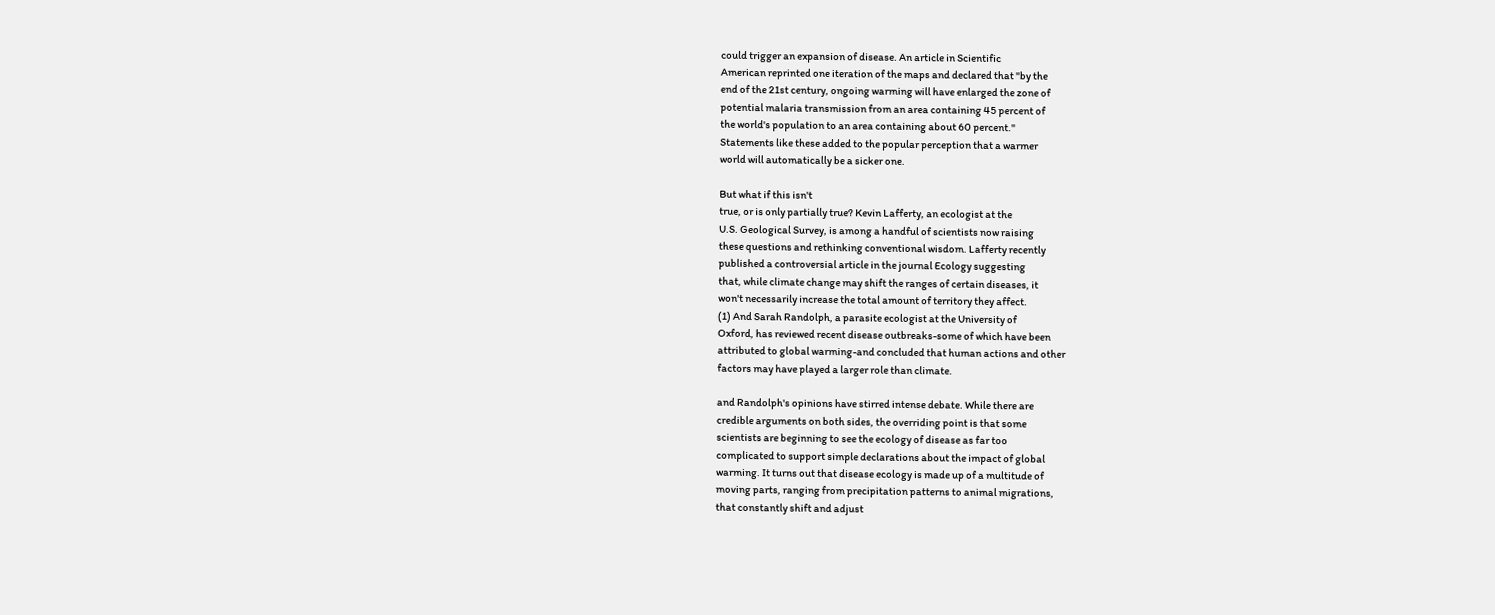could trigger an expansion of disease. An article in Scientific
American reprinted one iteration of the maps and declared that "by the
end of the 21st century, ongoing warming will have enlarged the zone of
potential malaria transmission from an area containing 45 percent of
the world's population to an area containing about 60 percent."
Statements like these added to the popular perception that a warmer
world will automatically be a sicker one.

But what if this isn't
true, or is only partially true? Kevin Lafferty, an ecologist at the
U.S. Geological Survey, is among a handful of scientists now raising
these questions and rethinking conventional wisdom. Lafferty recently
published a controversial article in the journal Ecology suggesting
that, while climate change may shift the ranges of certain diseases, it
won't necessarily increase the total amount of territory they affect.
(1) And Sarah Randolph, a parasite ecologist at the University of
Oxford, has reviewed recent disease outbreaks-some of which have been
attributed to global warming-and concluded that human actions and other
factors may have played a larger role than climate.

and Randolph's opinions have stirred intense debate. While there are
credible arguments on both sides, the overriding point is that some
scientists are beginning to see the ecology of disease as far too
complicated to support simple declarations about the impact of global
warming. It turns out that disease ecology is made up of a multitude of
moving parts, ranging from precipitation patterns to animal migrations,
that constantly shift and adjust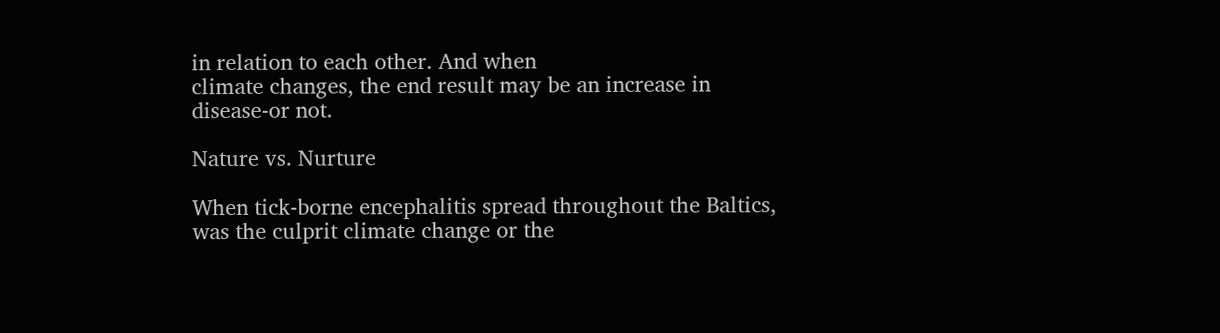in relation to each other. And when
climate changes, the end result may be an increase in disease-or not.

Nature vs. Nurture

When tick-borne encephalitis spread throughout the Baltics, was the culprit climate change or the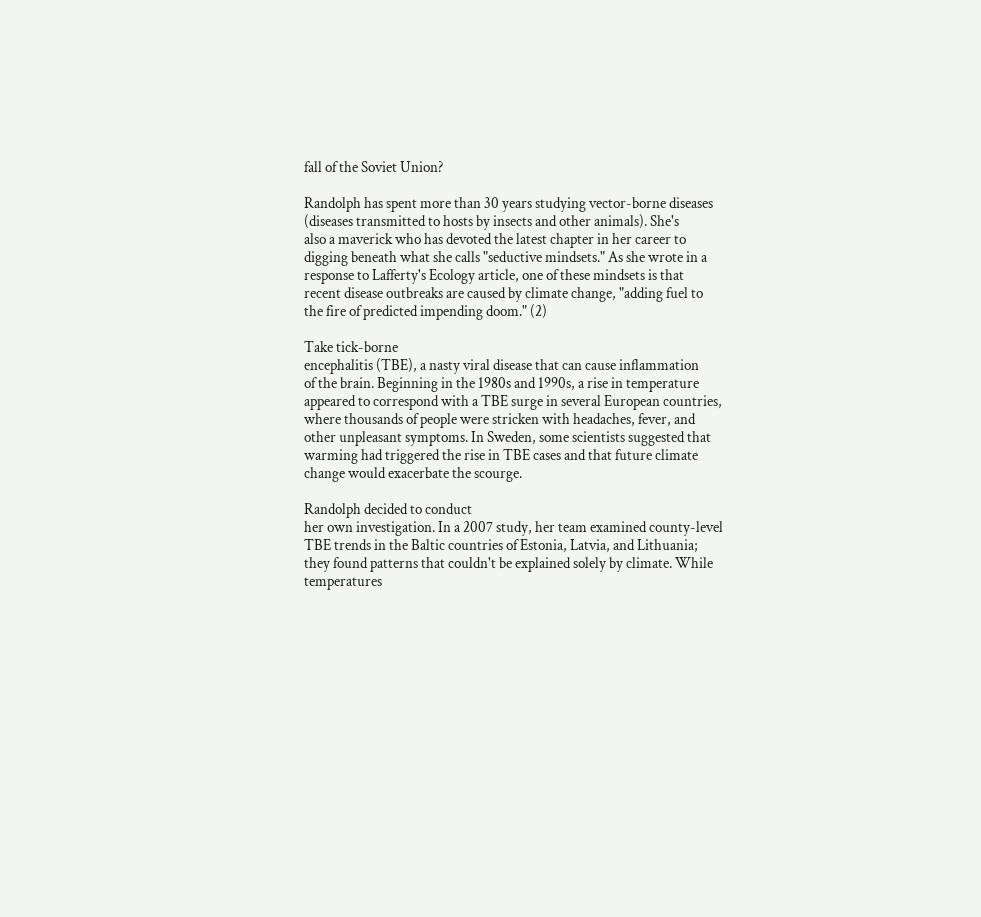fall of the Soviet Union?

Randolph has spent more than 30 years studying vector-borne diseases
(diseases transmitted to hosts by insects and other animals). She's
also a maverick who has devoted the latest chapter in her career to
digging beneath what she calls "seductive mindsets." As she wrote in a
response to Lafferty's Ecology article, one of these mindsets is that
recent disease outbreaks are caused by climate change, "adding fuel to
the fire of predicted impending doom." (2)

Take tick-borne
encephalitis (TBE), a nasty viral disease that can cause inflammation
of the brain. Beginning in the 1980s and 1990s, a rise in temperature
appeared to correspond with a TBE surge in several European countries,
where thousands of people were stricken with headaches, fever, and
other unpleasant symptoms. In Sweden, some scientists suggested that
warming had triggered the rise in TBE cases and that future climate
change would exacerbate the scourge.

Randolph decided to conduct
her own investigation. In a 2007 study, her team examined county-level
TBE trends in the Baltic countries of Estonia, Latvia, and Lithuania;
they found patterns that couldn't be explained solely by climate. While
temperatures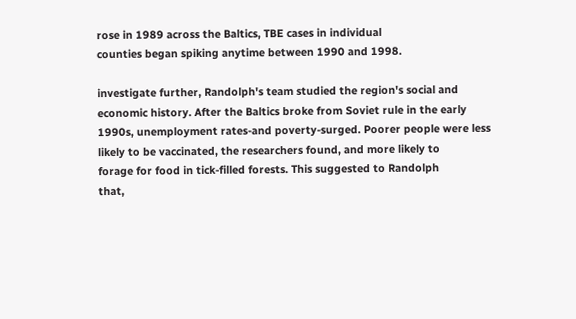rose in 1989 across the Baltics, TBE cases in individual
counties began spiking anytime between 1990 and 1998.

investigate further, Randolph's team studied the region's social and
economic history. After the Baltics broke from Soviet rule in the early
1990s, unemployment rates-and poverty-surged. Poorer people were less
likely to be vaccinated, the researchers found, and more likely to
forage for food in tick-filled forests. This suggested to Randolph
that,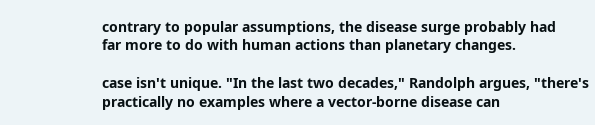contrary to popular assumptions, the disease surge probably had
far more to do with human actions than planetary changes.

case isn't unique. "In the last two decades," Randolph argues, "there's
practically no examples where a vector-borne disease can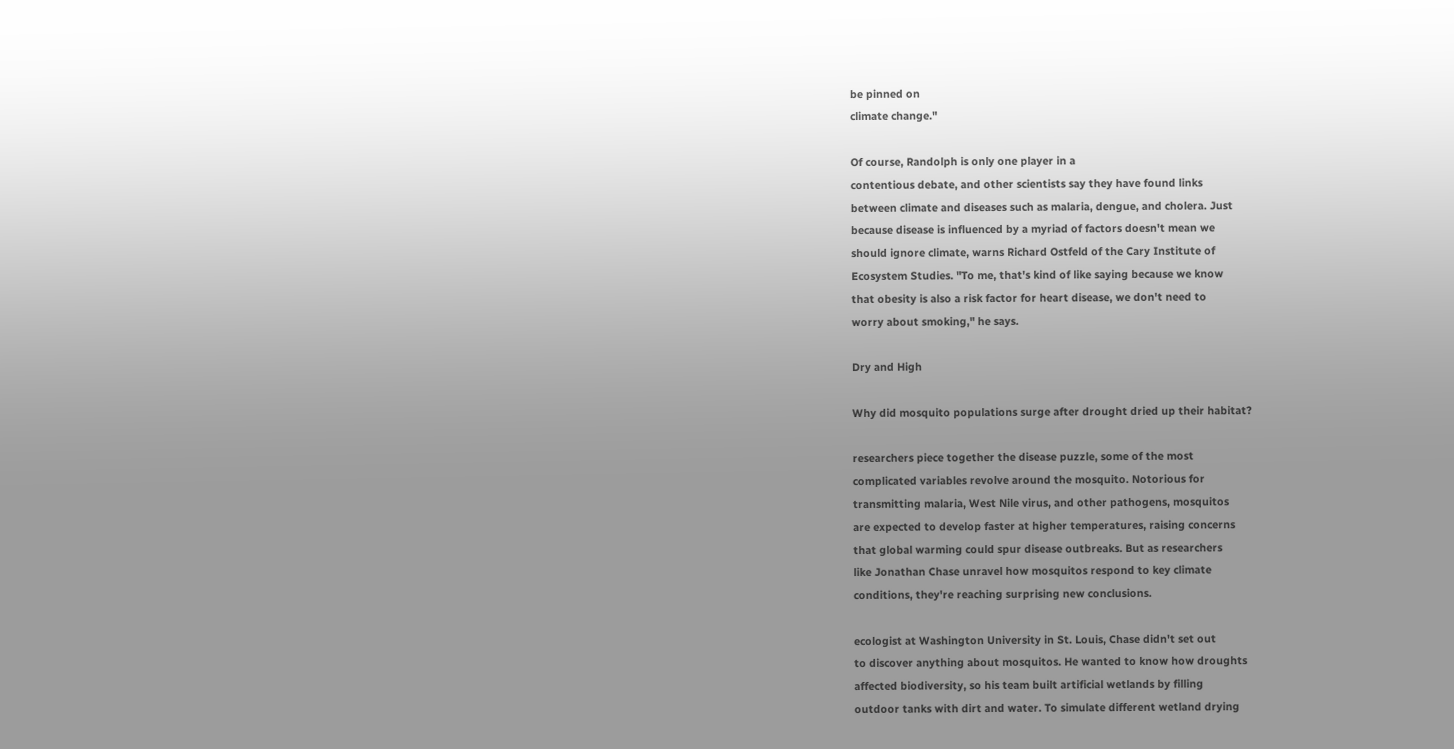be pinned on
climate change."

Of course, Randolph is only one player in a
contentious debate, and other scientists say they have found links
between climate and diseases such as malaria, dengue, and cholera. Just
because disease is influenced by a myriad of factors doesn't mean we
should ignore climate, warns Richard Ostfeld of the Cary Institute of
Ecosystem Studies. "To me, that's kind of like saying because we know
that obesity is also a risk factor for heart disease, we don't need to
worry about smoking," he says.

Dry and High

Why did mosquito populations surge after drought dried up their habitat?

researchers piece together the disease puzzle, some of the most
complicated variables revolve around the mosquito. Notorious for
transmitting malaria, West Nile virus, and other pathogens, mosquitos
are expected to develop faster at higher temperatures, raising concerns
that global warming could spur disease outbreaks. But as researchers
like Jonathan Chase unravel how mosquitos respond to key climate
conditions, they're reaching surprising new conclusions.

ecologist at Washington University in St. Louis, Chase didn't set out
to discover anything about mosquitos. He wanted to know how droughts
affected biodiversity, so his team built artificial wetlands by filling
outdoor tanks with dirt and water. To simulate different wetland drying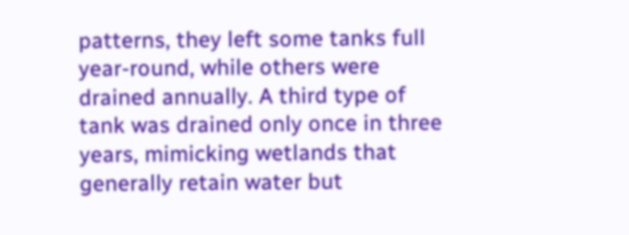patterns, they left some tanks full year-round, while others were
drained annually. A third type of tank was drained only once in three
years, mimicking wetlands that generally retain water but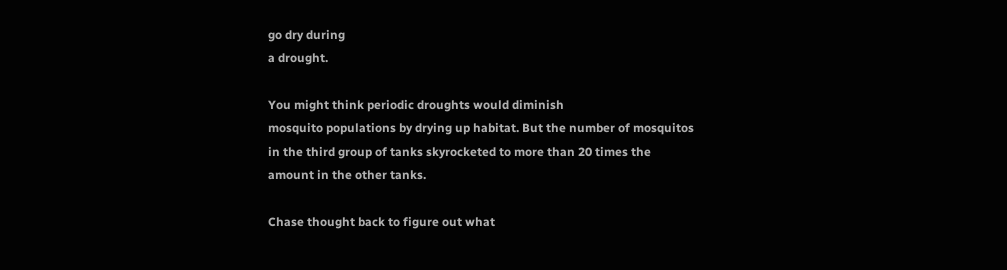go dry during
a drought.

You might think periodic droughts would diminish
mosquito populations by drying up habitat. But the number of mosquitos
in the third group of tanks skyrocketed to more than 20 times the
amount in the other tanks.

Chase thought back to figure out what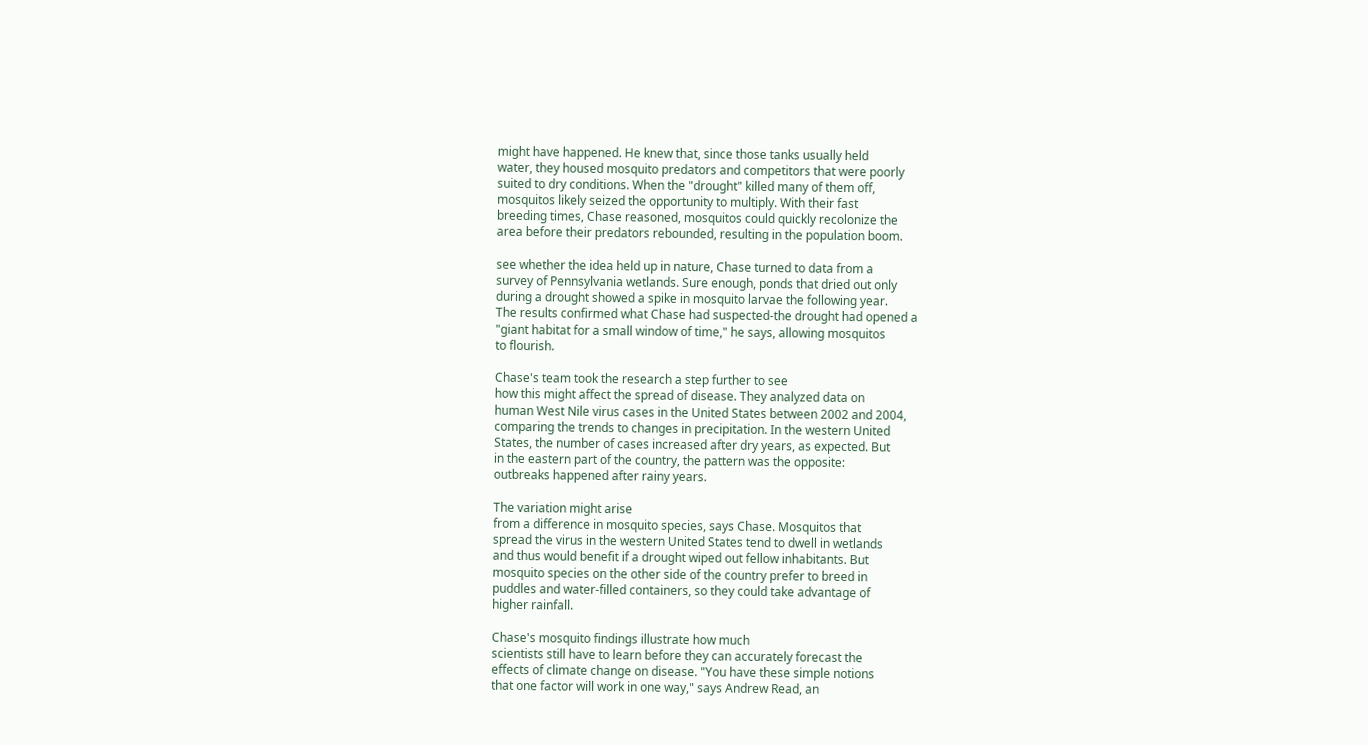might have happened. He knew that, since those tanks usually held
water, they housed mosquito predators and competitors that were poorly
suited to dry conditions. When the "drought" killed many of them off,
mosquitos likely seized the opportunity to multiply. With their fast
breeding times, Chase reasoned, mosquitos could quickly recolonize the
area before their predators rebounded, resulting in the population boom.

see whether the idea held up in nature, Chase turned to data from a
survey of Pennsylvania wetlands. Sure enough, ponds that dried out only
during a drought showed a spike in mosquito larvae the following year.
The results confirmed what Chase had suspected-the drought had opened a
"giant habitat for a small window of time," he says, allowing mosquitos
to flourish.

Chase's team took the research a step further to see
how this might affect the spread of disease. They analyzed data on
human West Nile virus cases in the United States between 2002 and 2004,
comparing the trends to changes in precipitation. In the western United
States, the number of cases increased after dry years, as expected. But
in the eastern part of the country, the pattern was the opposite:
outbreaks happened after rainy years.

The variation might arise
from a difference in mosquito species, says Chase. Mosquitos that
spread the virus in the western United States tend to dwell in wetlands
and thus would benefit if a drought wiped out fellow inhabitants. But
mosquito species on the other side of the country prefer to breed in
puddles and water-filled containers, so they could take advantage of
higher rainfall.

Chase's mosquito findings illustrate how much
scientists still have to learn before they can accurately forecast the
effects of climate change on disease. "You have these simple notions
that one factor will work in one way," says Andrew Read, an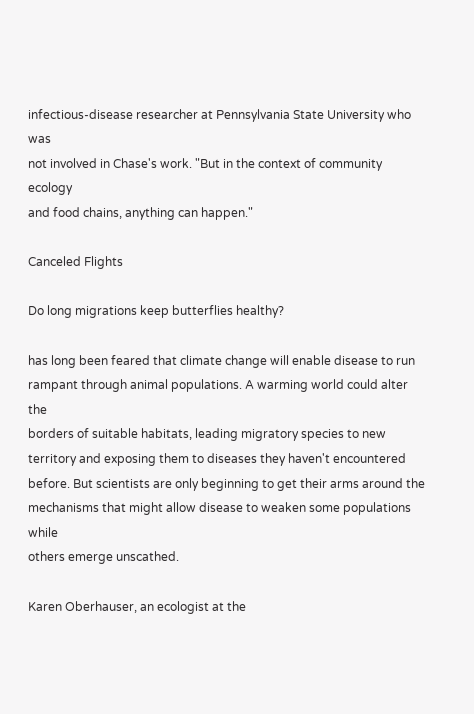infectious-disease researcher at Pennsylvania State University who was
not involved in Chase's work. "But in the context of community ecology
and food chains, anything can happen."

Canceled Flights

Do long migrations keep butterflies healthy?

has long been feared that climate change will enable disease to run
rampant through animal populations. A warming world could alter the
borders of suitable habitats, leading migratory species to new
territory and exposing them to diseases they haven't encountered
before. But scientists are only beginning to get their arms around the
mechanisms that might allow disease to weaken some populations while
others emerge unscathed.

Karen Oberhauser, an ecologist at the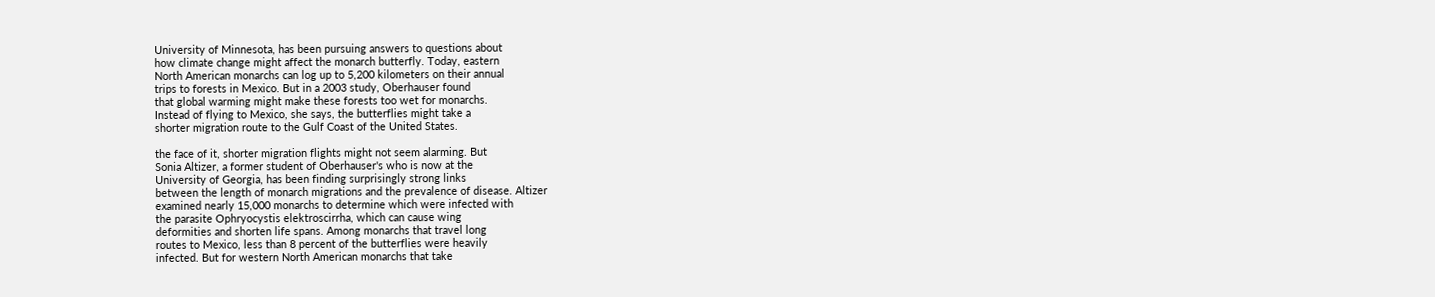University of Minnesota, has been pursuing answers to questions about
how climate change might affect the monarch butterfly. Today, eastern
North American monarchs can log up to 5,200 kilometers on their annual
trips to forests in Mexico. But in a 2003 study, Oberhauser found
that global warming might make these forests too wet for monarchs.
Instead of flying to Mexico, she says, the butterflies might take a
shorter migration route to the Gulf Coast of the United States.

the face of it, shorter migration flights might not seem alarming. But
Sonia Altizer, a former student of Oberhauser's who is now at the
University of Georgia, has been finding surprisingly strong links
between the length of monarch migrations and the prevalence of disease. Altizer
examined nearly 15,000 monarchs to determine which were infected with
the parasite Ophryocystis elektroscirrha, which can cause wing
deformities and shorten life spans. Among monarchs that travel long
routes to Mexico, less than 8 percent of the butterflies were heavily
infected. But for western North American monarchs that take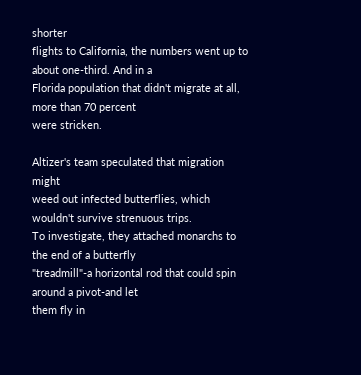shorter
flights to California, the numbers went up to about one-third. And in a
Florida population that didn't migrate at all, more than 70 percent
were stricken.

Altizer's team speculated that migration might
weed out infected butterflies, which wouldn't survive strenuous trips.
To investigate, they attached monarchs to the end of a butterfly
"treadmill"-a horizontal rod that could spin around a pivot-and let
them fly in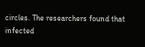circles. The researchers found that infected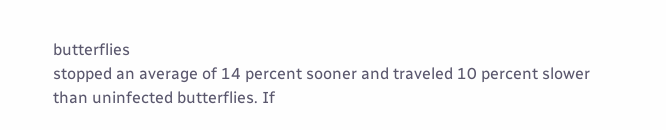butterflies
stopped an average of 14 percent sooner and traveled 10 percent slower
than uninfected butterflies. If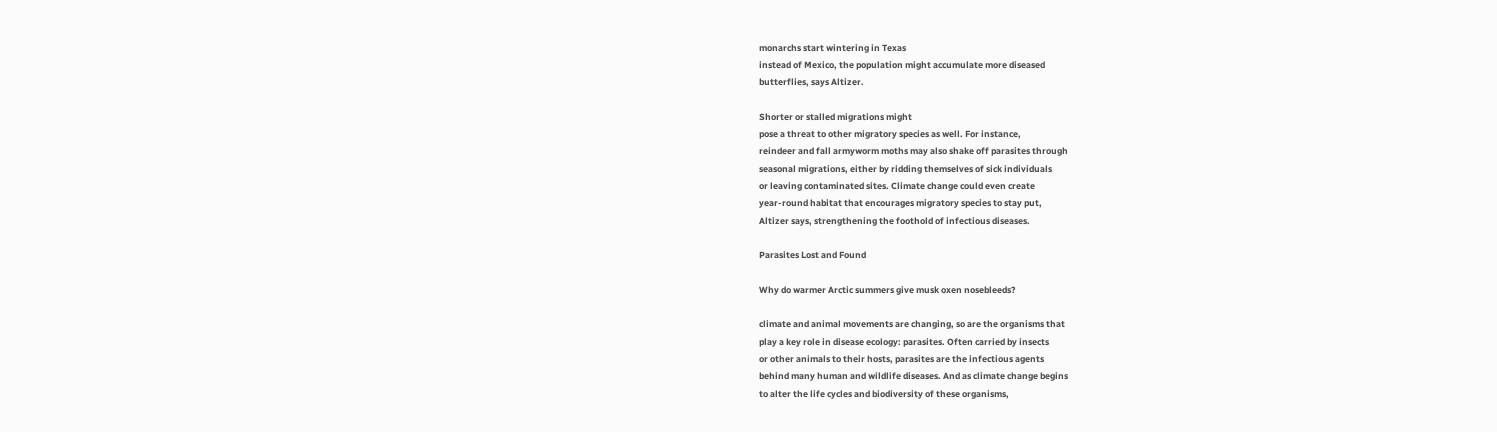monarchs start wintering in Texas
instead of Mexico, the population might accumulate more diseased
butterflies, says Altizer.

Shorter or stalled migrations might
pose a threat to other migratory species as well. For instance,
reindeer and fall armyworm moths may also shake off parasites through
seasonal migrations, either by ridding themselves of sick individuals
or leaving contaminated sites. Climate change could even create
year-round habitat that encourages migratory species to stay put,
Altizer says, strengthening the foothold of infectious diseases.

Parasites Lost and Found

Why do warmer Arctic summers give musk oxen nosebleeds?

climate and animal movements are changing, so are the organisms that
play a key role in disease ecology: parasites. Often carried by insects
or other animals to their hosts, parasites are the infectious agents
behind many human and wildlife diseases. And as climate change begins
to alter the life cycles and biodiversity of these organisms,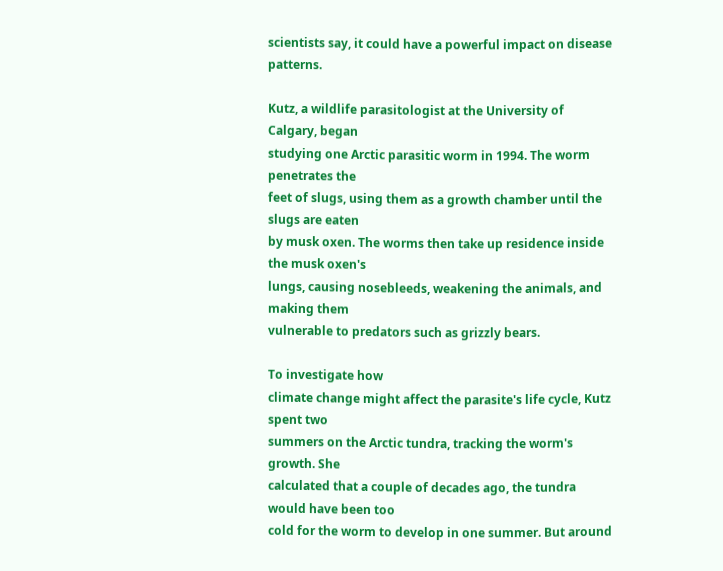scientists say, it could have a powerful impact on disease patterns.

Kutz, a wildlife parasitologist at the University of Calgary, began
studying one Arctic parasitic worm in 1994. The worm penetrates the
feet of slugs, using them as a growth chamber until the slugs are eaten
by musk oxen. The worms then take up residence inside the musk oxen's
lungs, causing nosebleeds, weakening the animals, and making them
vulnerable to predators such as grizzly bears.

To investigate how
climate change might affect the parasite's life cycle, Kutz spent two
summers on the Arctic tundra, tracking the worm's growth. She
calculated that a couple of decades ago, the tundra would have been too
cold for the worm to develop in one summer. But around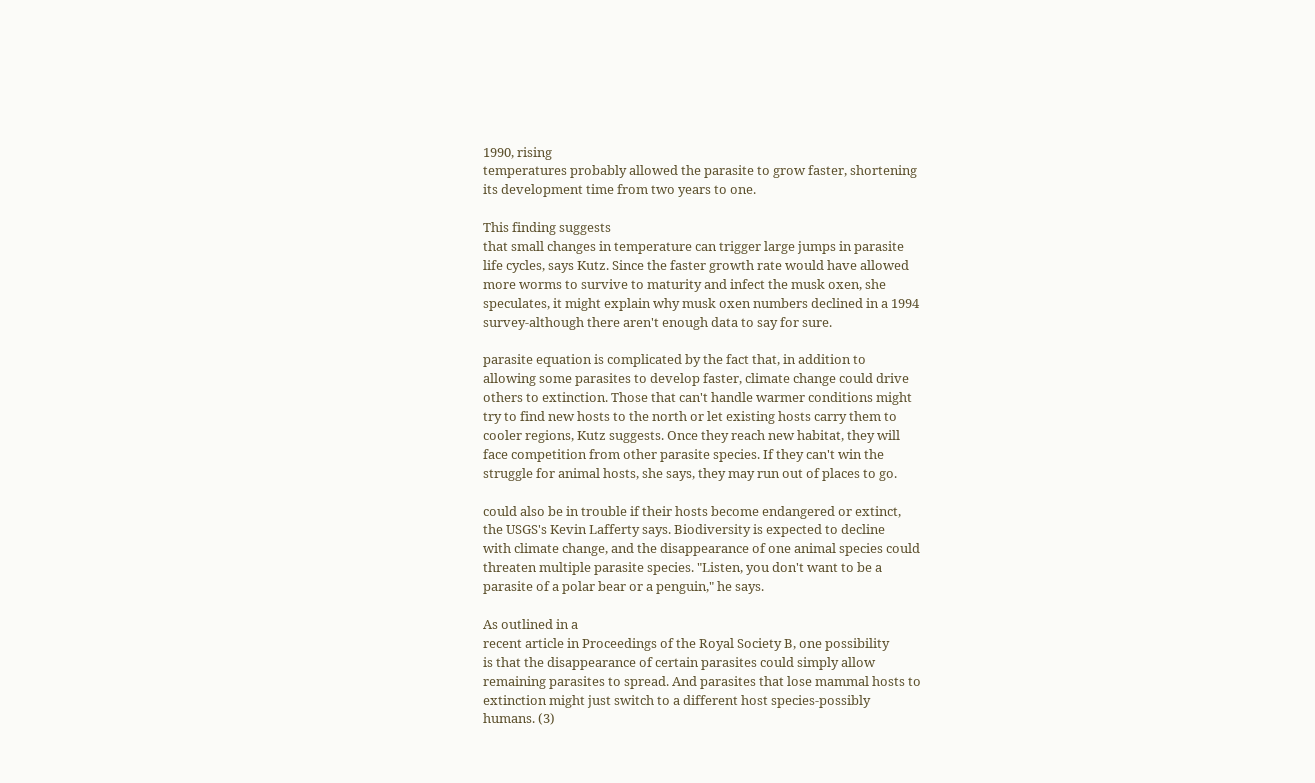1990, rising
temperatures probably allowed the parasite to grow faster, shortening
its development time from two years to one.

This finding suggests
that small changes in temperature can trigger large jumps in parasite
life cycles, says Kutz. Since the faster growth rate would have allowed
more worms to survive to maturity and infect the musk oxen, she
speculates, it might explain why musk oxen numbers declined in a 1994
survey-although there aren't enough data to say for sure.

parasite equation is complicated by the fact that, in addition to
allowing some parasites to develop faster, climate change could drive
others to extinction. Those that can't handle warmer conditions might
try to find new hosts to the north or let existing hosts carry them to
cooler regions, Kutz suggests. Once they reach new habitat, they will
face competition from other parasite species. If they can't win the
struggle for animal hosts, she says, they may run out of places to go.

could also be in trouble if their hosts become endangered or extinct,
the USGS's Kevin Lafferty says. Biodiversity is expected to decline
with climate change, and the disappearance of one animal species could
threaten multiple parasite species. "Listen, you don't want to be a
parasite of a polar bear or a penguin," he says.

As outlined in a
recent article in Proceedings of the Royal Society B, one possibility
is that the disappearance of certain parasites could simply allow
remaining parasites to spread. And parasites that lose mammal hosts to
extinction might just switch to a different host species-possibly
humans. (3)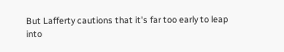But Lafferty cautions that it's far too early to leap
into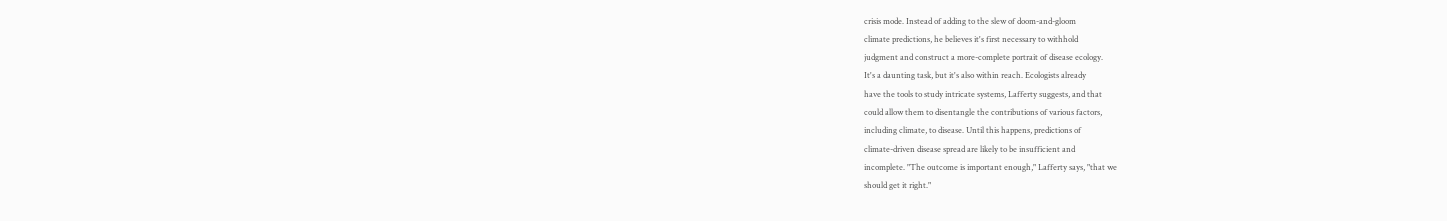crisis mode. Instead of adding to the slew of doom-and-gloom
climate predictions, he believes it's first necessary to withhold
judgment and construct a more-complete portrait of disease ecology.
It's a daunting task, but it's also within reach. Ecologists already
have the tools to study intricate systems, Lafferty suggests, and that
could allow them to disentangle the contributions of various factors,
including climate, to disease. Until this happens, predictions of
climate-driven disease spread are likely to be insufficient and
incomplete. "The outcome is important enough," Lafferty says, "that we
should get it right."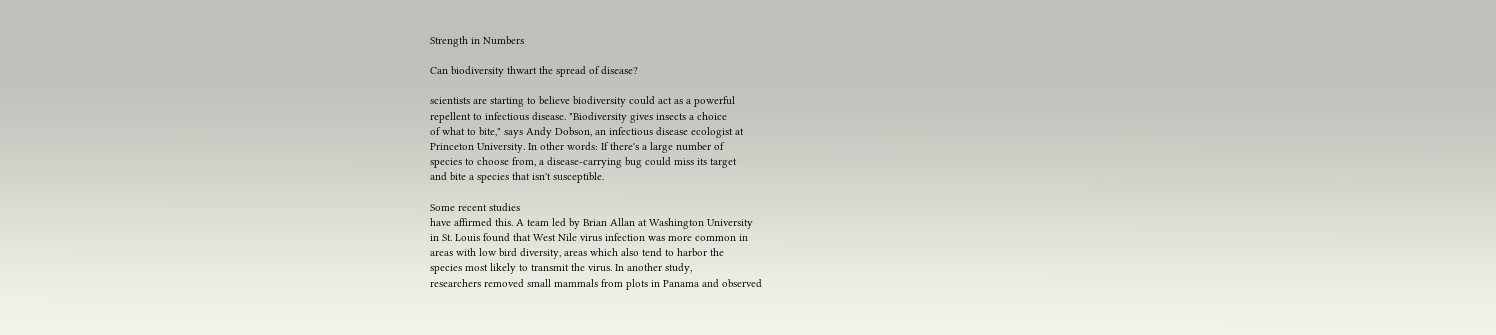Strength in Numbers

Can biodiversity thwart the spread of disease?

scientists are starting to believe biodiversity could act as a powerful
repellent to infectious disease. "Biodiversity gives insects a choice
of what to bite," says Andy Dobson, an infectious disease ecologist at
Princeton University. In other words: If there's a large number of
species to choose from, a disease-carrying bug could miss its target
and bite a species that isn't susceptible.

Some recent studies
have affirmed this. A team led by Brian Allan at Washington University
in St. Louis found that West Nile virus infection was more common in
areas with low bird diversity, areas which also tend to harbor the
species most likely to transmit the virus. In another study,
researchers removed small mammals from plots in Panama and observed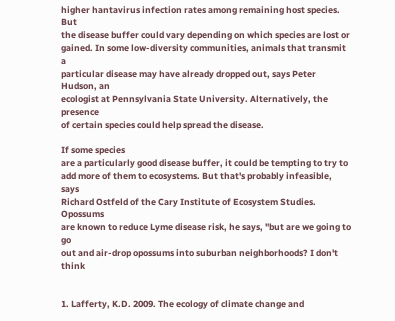higher hantavirus infection rates among remaining host species. But
the disease buffer could vary depending on which species are lost or
gained. In some low-diversity communities, animals that transmit a
particular disease may have already dropped out, says Peter Hudson, an
ecologist at Pennsylvania State University. Alternatively, the presence
of certain species could help spread the disease.

If some species
are a particularly good disease buffer, it could be tempting to try to
add more of them to ecosystems. But that's probably infeasible, says
Richard Ostfeld of the Cary Institute of Ecosystem Studies. Opossums
are known to reduce Lyme disease risk, he says, "but are we going to go
out and air-drop opossums into suburban neighborhoods? I don't think


1. Lafferty, K.D. 2009. The ecology of climate change and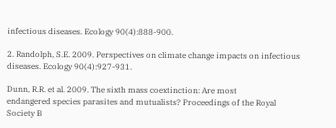infectious diseases. Ecology 90(4):888-900.

2. Randolph, S.E. 2009. Perspectives on climate change impacts on infectious diseases. Ecology 90(4):927-931.

Dunn, R.R. et al. 2009. The sixth mass coextinction: Are most
endangered species parasites and mutualists? Proceedings of the Royal
Society B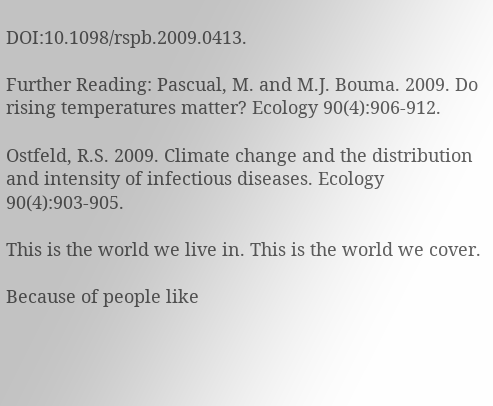DOI:10.1098/rspb.2009.0413.

Further Reading: Pascual, M. and M.J. Bouma. 2009. Do rising temperatures matter? Ecology 90(4):906-912.

Ostfeld, R.S. 2009. Climate change and the distribution and intensity of infectious diseases. Ecology 90(4):903-905.

This is the world we live in. This is the world we cover.

Because of people like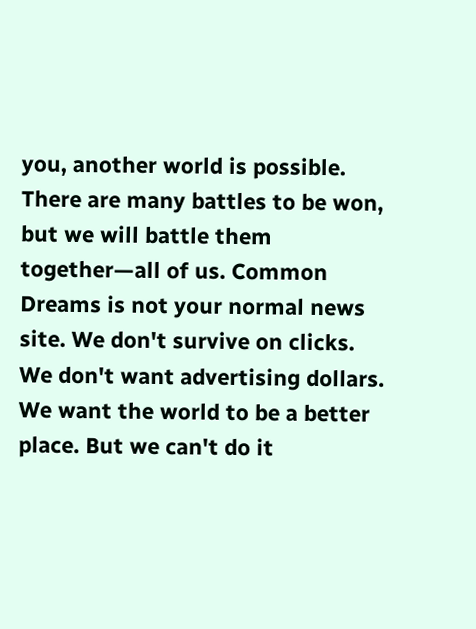you, another world is possible. There are many battles to be won, but we will battle them together—all of us. Common Dreams is not your normal news site. We don't survive on clicks. We don't want advertising dollars. We want the world to be a better place. But we can't do it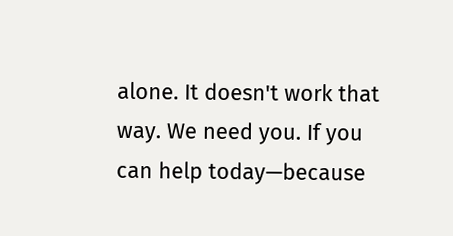alone. It doesn't work that way. We need you. If you can help today—because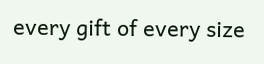every gift of every size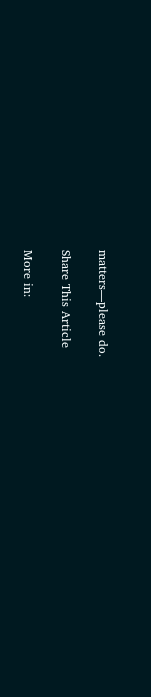matters—please do.

Share This Article

More in: